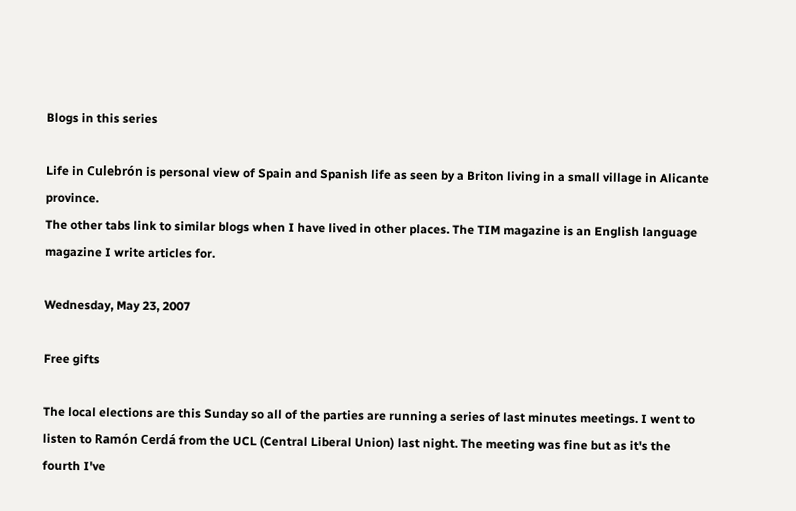Blogs in this series

Life in Culebrón is personal view of Spain and Spanish life as seen by a Briton living in a small village in Alicante province.
The other tabs link to similar blogs when I have lived in other places. The TIM magazine is an English language magazine I write articles for.

Wednesday, May 23, 2007

Free gifts

The local elections are this Sunday so all of the parties are running a series of last minutes meetings. I went to listen to Ramón Cerdá from the UCL (Central Liberal Union) last night. The meeting was fine but as it's the fourth I've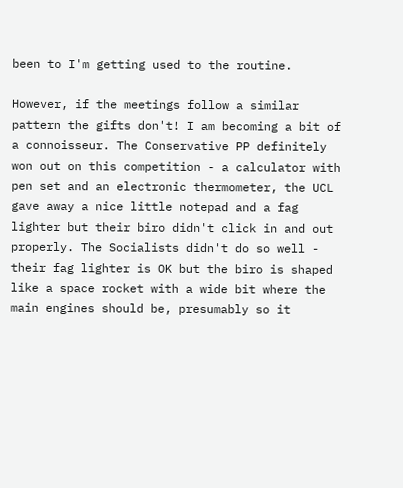been to I'm getting used to the routine.

However, if the meetings follow a similar pattern the gifts don't! I am becoming a bit of a connoisseur. The Conservative PP definitely won out on this competition - a calculator with pen set and an electronic thermometer, the UCL gave away a nice little notepad and a fag lighter but their biro didn't click in and out properly. The Socialists didn't do so well - their fag lighter is OK but the biro is shaped like a space rocket with a wide bit where the main engines should be, presumably so it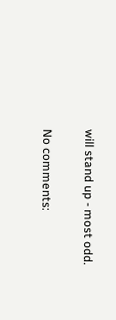will stand up - most odd.

No comments: